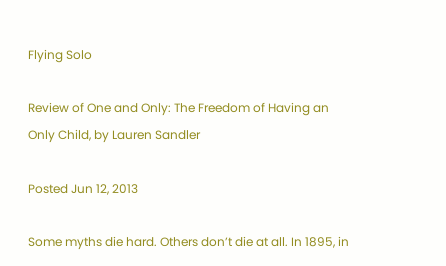Flying Solo

Review of One and Only: The Freedom of Having an Only Child, by Lauren Sandler

Posted Jun 12, 2013

Some myths die hard. Others don’t die at all. In 1895, in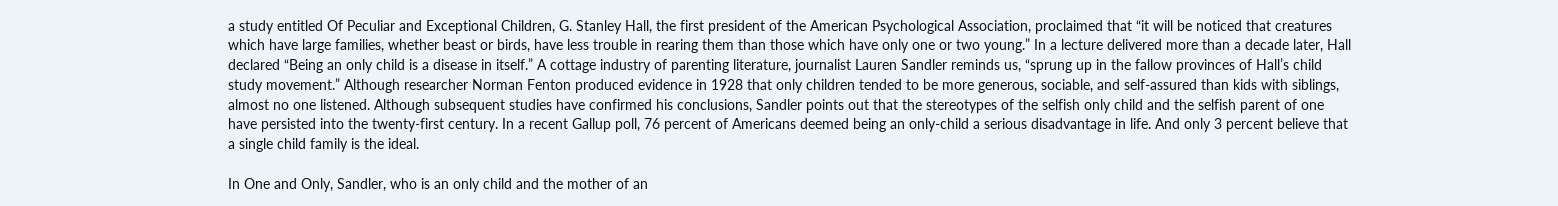a study entitled Of Peculiar and Exceptional Children, G. Stanley Hall, the first president of the American Psychological Association, proclaimed that “it will be noticed that creatures which have large families, whether beast or birds, have less trouble in rearing them than those which have only one or two young.” In a lecture delivered more than a decade later, Hall declared “Being an only child is a disease in itself.” A cottage industry of parenting literature, journalist Lauren Sandler reminds us, “sprung up in the fallow provinces of Hall’s child study movement.” Although researcher Norman Fenton produced evidence in 1928 that only children tended to be more generous, sociable, and self-assured than kids with siblings, almost no one listened. Although subsequent studies have confirmed his conclusions, Sandler points out that the stereotypes of the selfish only child and the selfish parent of one have persisted into the twenty-first century. In a recent Gallup poll, 76 percent of Americans deemed being an only-child a serious disadvantage in life. And only 3 percent believe that a single child family is the ideal.

In One and Only, Sandler, who is an only child and the mother of an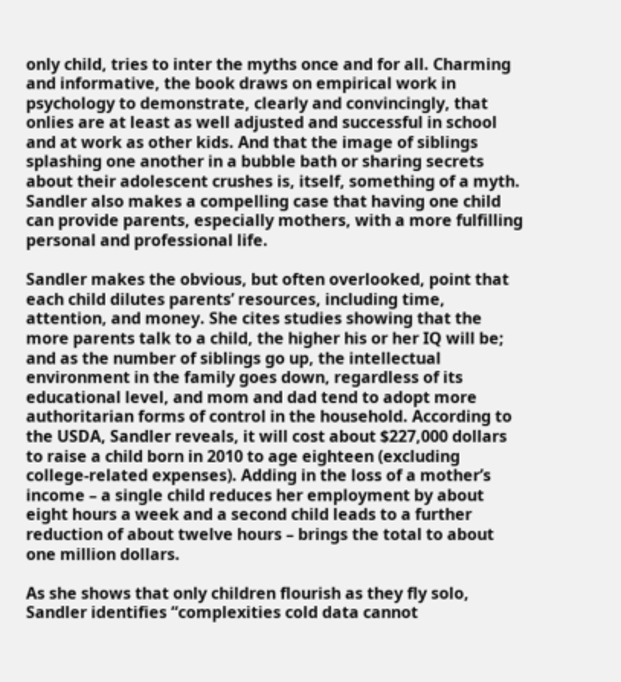only child, tries to inter the myths once and for all. Charming and informative, the book draws on empirical work in psychology to demonstrate, clearly and convincingly, that onlies are at least as well adjusted and successful in school and at work as other kids. And that the image of siblings splashing one another in a bubble bath or sharing secrets about their adolescent crushes is, itself, something of a myth. Sandler also makes a compelling case that having one child can provide parents, especially mothers, with a more fulfilling personal and professional life.

Sandler makes the obvious, but often overlooked, point that each child dilutes parents’ resources, including time, attention, and money. She cites studies showing that the more parents talk to a child, the higher his or her IQ will be; and as the number of siblings go up, the intellectual environment in the family goes down, regardless of its educational level, and mom and dad tend to adopt more authoritarian forms of control in the household. According to the USDA, Sandler reveals, it will cost about $227,000 dollars to raise a child born in 2010 to age eighteen (excluding college-related expenses). Adding in the loss of a mother’s income – a single child reduces her employment by about eight hours a week and a second child leads to a further reduction of about twelve hours – brings the total to about one million dollars.

As she shows that only children flourish as they fly solo, Sandler identifies “complexities cold data cannot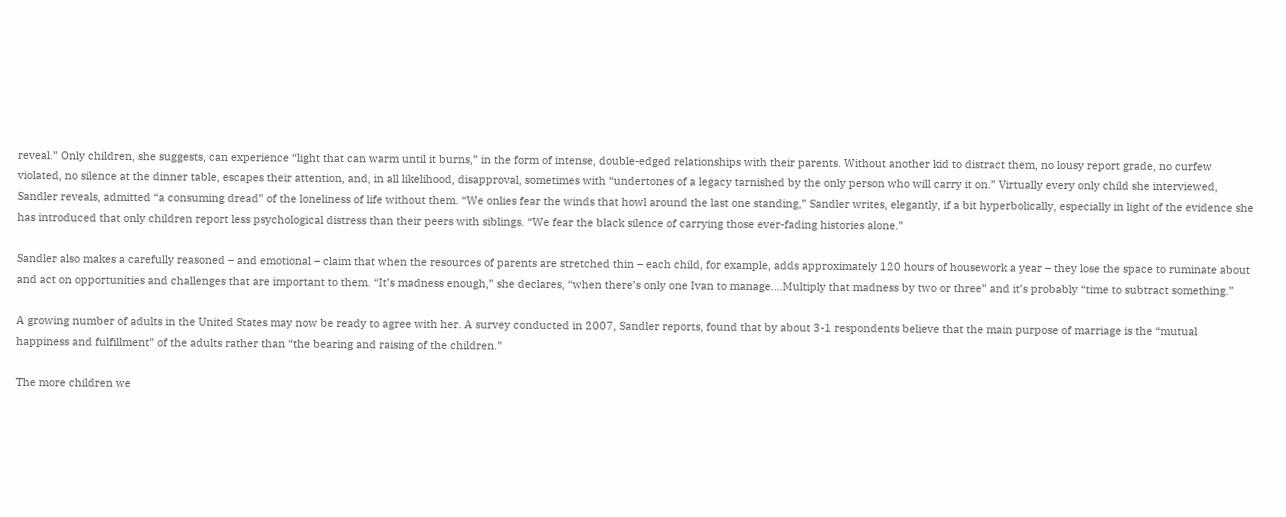reveal.” Only children, she suggests, can experience “light that can warm until it burns,” in the form of intense, double-edged relationships with their parents. Without another kid to distract them, no lousy report grade, no curfew violated, no silence at the dinner table, escapes their attention, and, in all likelihood, disapproval, sometimes with “undertones of a legacy tarnished by the only person who will carry it on.” Virtually every only child she interviewed, Sandler reveals, admitted “a consuming dread” of the loneliness of life without them. “We onlies fear the winds that howl around the last one standing,” Sandler writes, elegantly, if a bit hyperbolically, especially in light of the evidence she has introduced that only children report less psychological distress than their peers with siblings. “We fear the black silence of carrying those ever-fading histories alone.”

Sandler also makes a carefully reasoned – and emotional – claim that when the resources of parents are stretched thin – each child, for example, adds approximately 120 hours of housework a year – they lose the space to ruminate about and act on opportunities and challenges that are important to them. “It’s madness enough,” she declares, “when there’s only one Ivan to manage….Multiply that madness by two or three” and it’s probably “time to subtract something.”

A growing number of adults in the United States may now be ready to agree with her. A survey conducted in 2007, Sandler reports, found that by about 3-1 respondents believe that the main purpose of marriage is the “mutual happiness and fulfillment” of the adults rather than “the bearing and raising of the children.”

The more children we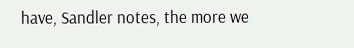have, Sandler notes, the more we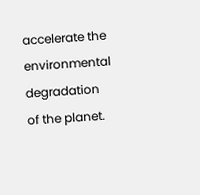accelerate the environmental degradation of the planet.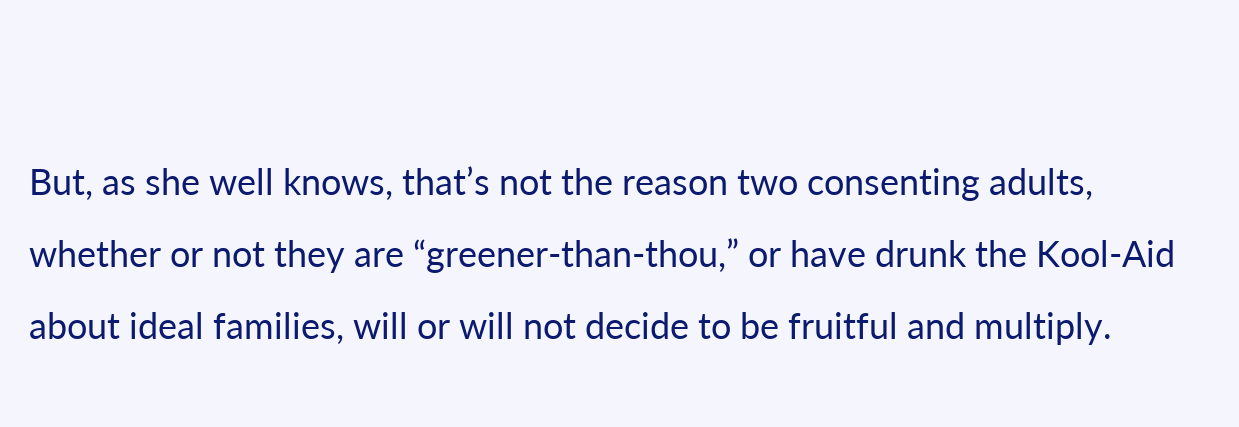But, as she well knows, that’s not the reason two consenting adults, whether or not they are “greener-than-thou,” or have drunk the Kool-Aid about ideal families, will or will not decide to be fruitful and multiply.